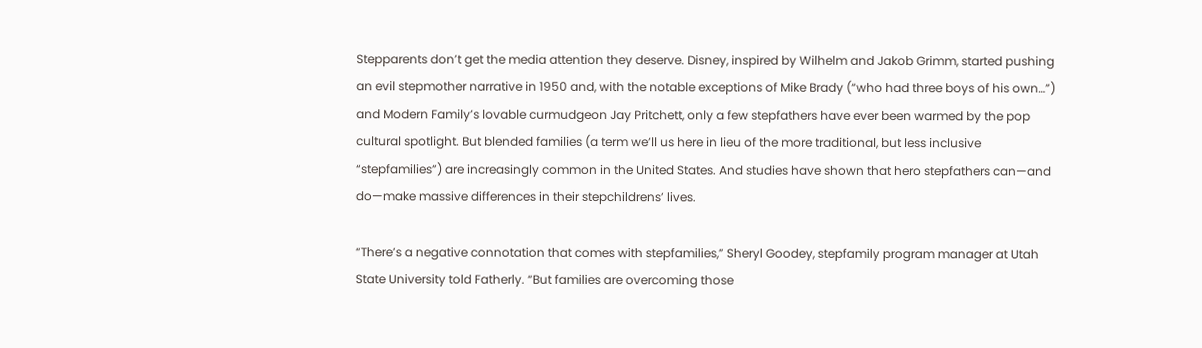Stepparents don’t get the media attention they deserve. Disney, inspired by Wilhelm and Jakob Grimm, started pushing an evil stepmother narrative in 1950 and, with the notable exceptions of Mike Brady (“who had three boys of his own…”) and Modern Family’s lovable curmudgeon Jay Pritchett, only a few stepfathers have ever been warmed by the pop cultural spotlight. But blended families (a term we’ll us here in lieu of the more traditional, but less inclusive “stepfamilies”) are increasingly common in the United States. And studies have shown that hero stepfathers can—and do—make massive differences in their stepchildrens’ lives.

“There’s a negative connotation that comes with stepfamilies,” Sheryl Goodey, stepfamily program manager at Utah State University told Fatherly. “But families are overcoming those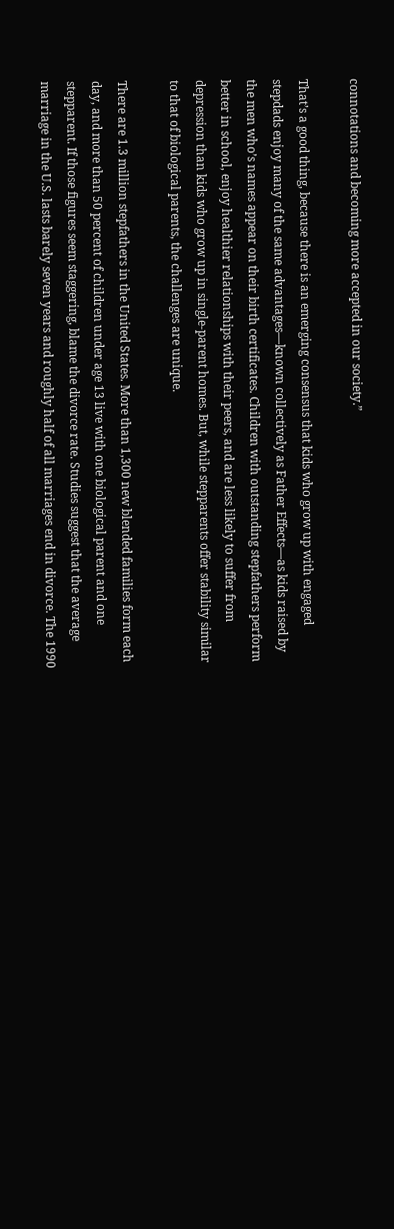connotations and becoming more accepted in our society.”

That’s a good thing, because there is an emerging consensus that kids who grow up with engaged stepdads enjoy many of the same advantages—known collectively as Father Effects—as kids raised by the men who’s names appear on their birth certificates. Children with outstanding stepfathers perform better in school, enjoy healthier relationships with their peers, and are less likely to suffer from depression than kids who grow up in single-parent homes. But, while stepparents offer stability similar to that of biological parents, the challenges are unique.

There are 1.3 million stepfathers in the United States. More than 1,300 new blended families form each day, and more than 50 percent of children under age 13 live with one biological parent and one stepparent. If those figures seem staggering, blame the divorce rate. Studies suggest that the average marriage in the U.S. lasts barely seven years and roughly half of all marriages end in divorce. The 1990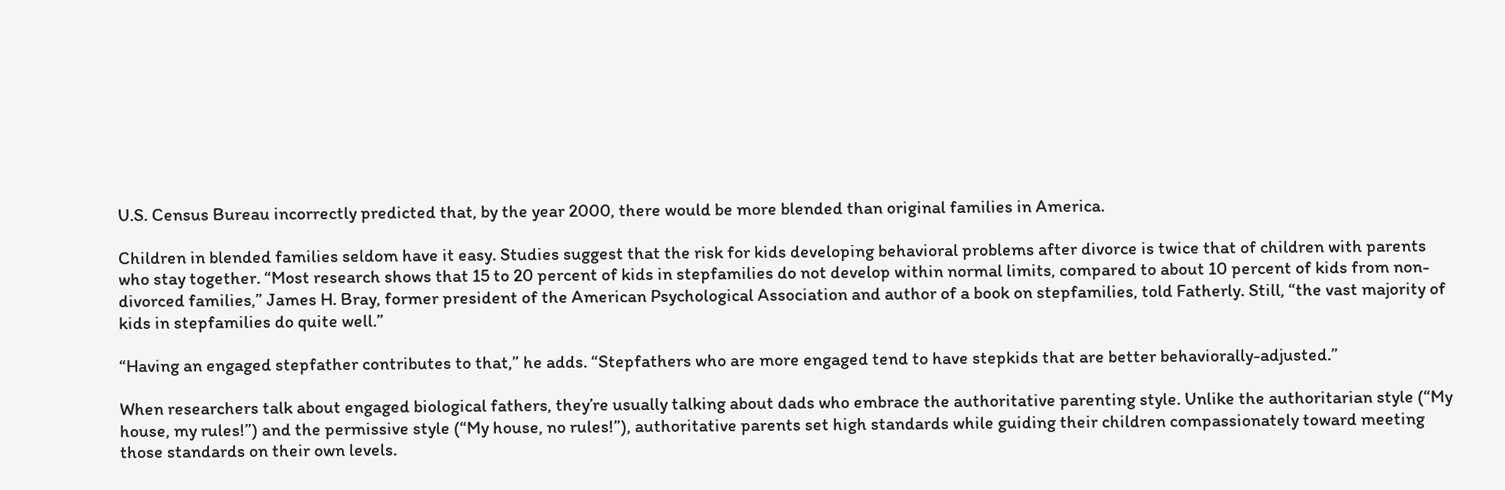U.S. Census Bureau incorrectly predicted that, by the year 2000, there would be more blended than original families in America.

Children in blended families seldom have it easy. Studies suggest that the risk for kids developing behavioral problems after divorce is twice that of children with parents who stay together. “Most research shows that 15 to 20 percent of kids in stepfamilies do not develop within normal limits, compared to about 10 percent of kids from non-divorced families,” James H. Bray, former president of the American Psychological Association and author of a book on stepfamilies, told Fatherly. Still, “the vast majority of kids in stepfamilies do quite well.”

“Having an engaged stepfather contributes to that,” he adds. “Stepfathers who are more engaged tend to have stepkids that are better behaviorally-adjusted.”

When researchers talk about engaged biological fathers, they’re usually talking about dads who embrace the authoritative parenting style. Unlike the authoritarian style (“My house, my rules!”) and the permissive style (“My house, no rules!”), authoritative parents set high standards while guiding their children compassionately toward meeting those standards on their own levels.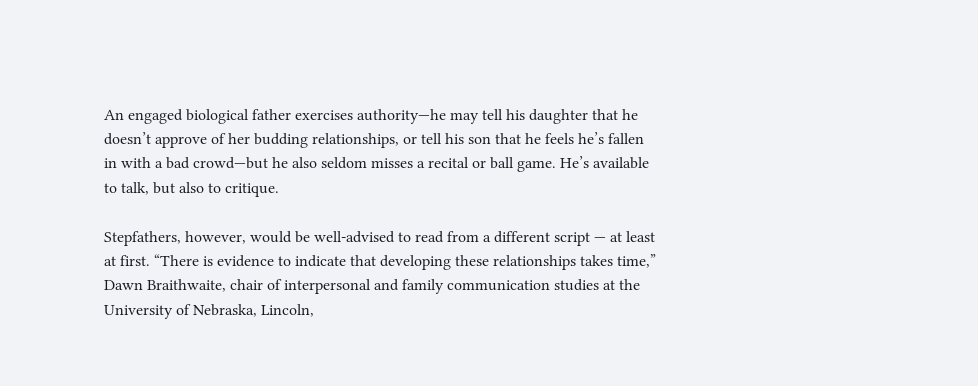An engaged biological father exercises authority—he may tell his daughter that he doesn’t approve of her budding relationships, or tell his son that he feels he’s fallen in with a bad crowd—but he also seldom misses a recital or ball game. He’s available to talk, but also to critique.

Stepfathers, however, would be well-advised to read from a different script — at least at first. “There is evidence to indicate that developing these relationships takes time,” Dawn Braithwaite, chair of interpersonal and family communication studies at the University of Nebraska, Lincoln,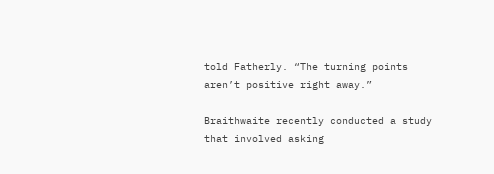told Fatherly. “The turning points aren’t positive right away.”

Braithwaite recently conducted a study that involved asking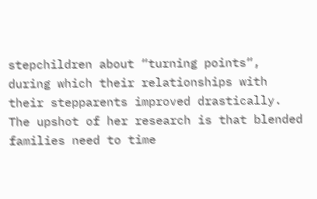stepchildren about “turning points“, during which their relationships with their stepparents improved drastically. The upshot of her research is that blended families need to time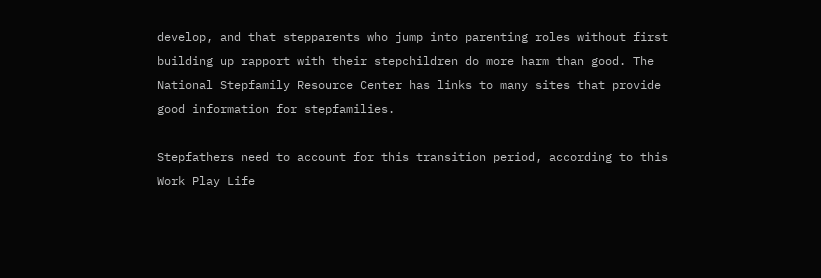develop, and that stepparents who jump into parenting roles without first building up rapport with their stepchildren do more harm than good. The National Stepfamily Resource Center has links to many sites that provide good information for stepfamilies.

Stepfathers need to account for this transition period, according to this Work Play Life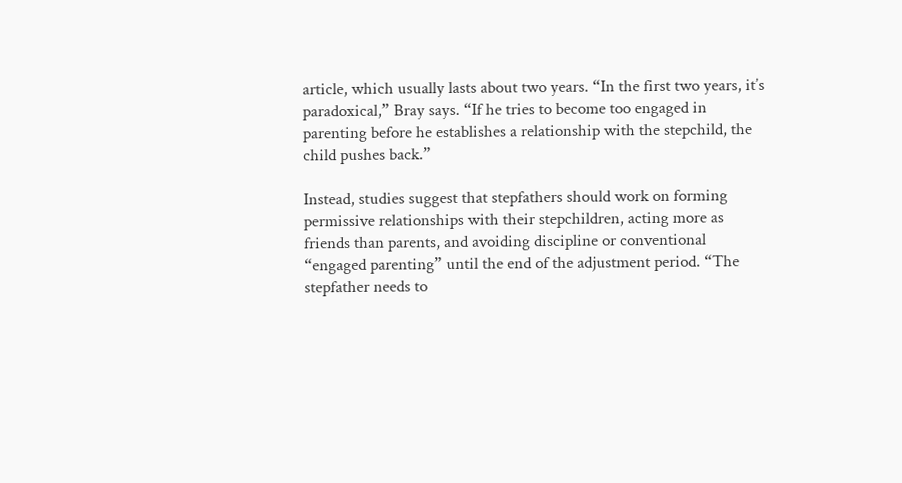article, which usually lasts about two years. “In the first two years, it’s paradoxical,” Bray says. “If he tries to become too engaged in parenting before he establishes a relationship with the stepchild, the child pushes back.”

Instead, studies suggest that stepfathers should work on forming permissive relationships with their stepchildren, acting more as friends than parents, and avoiding discipline or conventional “engaged parenting” until the end of the adjustment period. “The stepfather needs to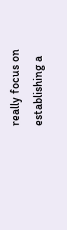really focus on establishing a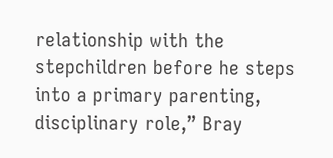relationship with the stepchildren before he steps into a primary parenting, disciplinary role,” Bray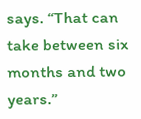says. “That can take between six months and two years.”